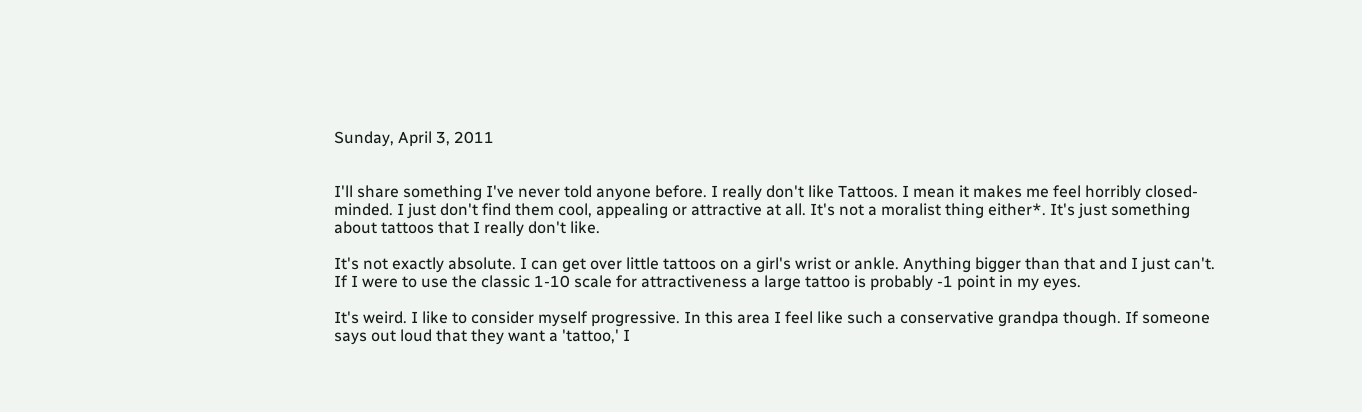Sunday, April 3, 2011


I'll share something I've never told anyone before. I really don't like Tattoos. I mean it makes me feel horribly closed-minded. I just don't find them cool, appealing or attractive at all. It's not a moralist thing either*. It's just something about tattoos that I really don't like.

It's not exactly absolute. I can get over little tattoos on a girl's wrist or ankle. Anything bigger than that and I just can't. If I were to use the classic 1-10 scale for attractiveness a large tattoo is probably -1 point in my eyes.

It's weird. I like to consider myself progressive. In this area I feel like such a conservative grandpa though. If someone says out loud that they want a 'tattoo,' I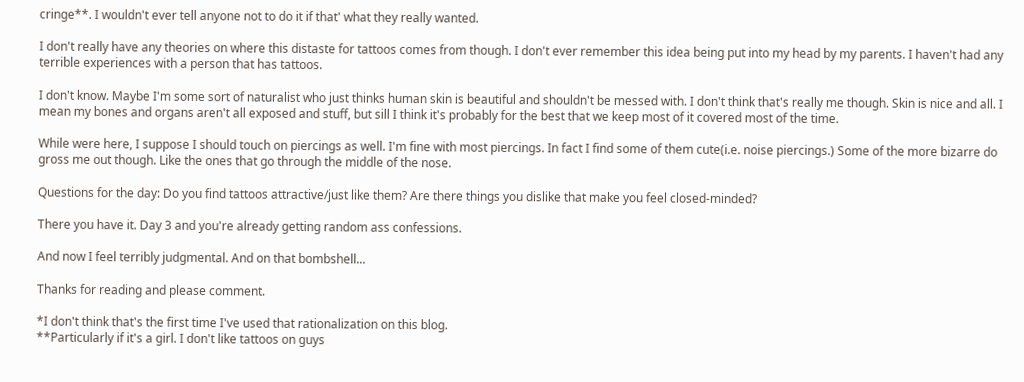cringe**. I wouldn't ever tell anyone not to do it if that' what they really wanted.

I don't really have any theories on where this distaste for tattoos comes from though. I don't ever remember this idea being put into my head by my parents. I haven't had any terrible experiences with a person that has tattoos.

I don't know. Maybe I'm some sort of naturalist who just thinks human skin is beautiful and shouldn't be messed with. I don't think that's really me though. Skin is nice and all. I mean my bones and organs aren't all exposed and stuff, but sill I think it's probably for the best that we keep most of it covered most of the time.

While were here, I suppose I should touch on piercings as well. I'm fine with most piercings. In fact I find some of them cute(i.e. noise piercings.) Some of the more bizarre do gross me out though. Like the ones that go through the middle of the nose.

Questions for the day: Do you find tattoos attractive/just like them? Are there things you dislike that make you feel closed-minded?

There you have it. Day 3 and you're already getting random ass confessions.

And now I feel terribly judgmental. And on that bombshell...

Thanks for reading and please comment.

*I don't think that's the first time I've used that rationalization on this blog.
**Particularly if it's a girl. I don't like tattoos on guys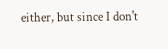either, but since I don't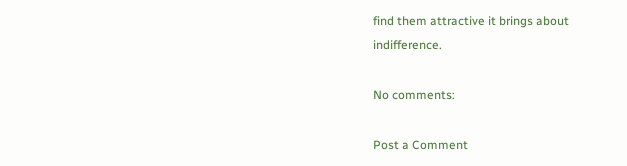find them attractive it brings about indifference.

No comments:

Post a Comment